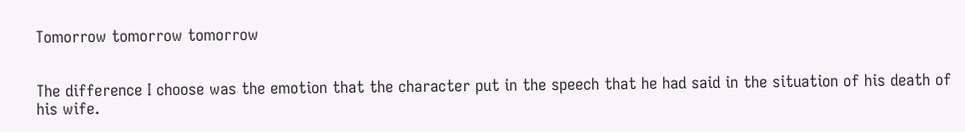Tomorrow tomorrow tomorrow


The difference I choose was the emotion that the character put in the speech that he had said in the situation of his death of his wife.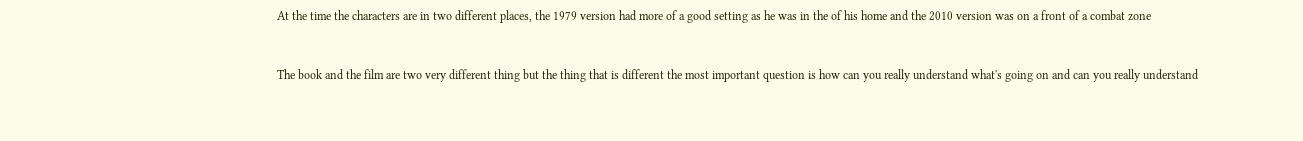At the time the characters are in two different places, the 1979 version had more of a good setting as he was in the of his home and the 2010 version was on a front of a combat zone


The book and the film are two very different thing but the thing that is different the most important question is how can you really understand what's going on and can you really understand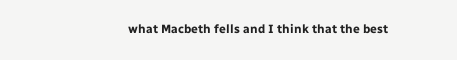what Macbeth fells and I think that the best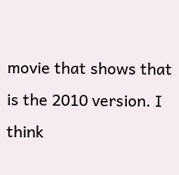movie that shows that is the 2010 version. I think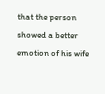that the person showed a better emotion of his wife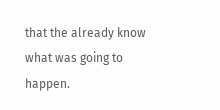that the already know what was going to happen.